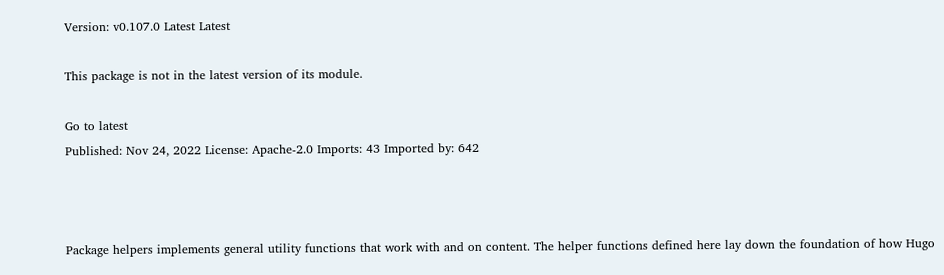Version: v0.107.0 Latest Latest

This package is not in the latest version of its module.

Go to latest
Published: Nov 24, 2022 License: Apache-2.0 Imports: 43 Imported by: 642



Package helpers implements general utility functions that work with and on content. The helper functions defined here lay down the foundation of how Hugo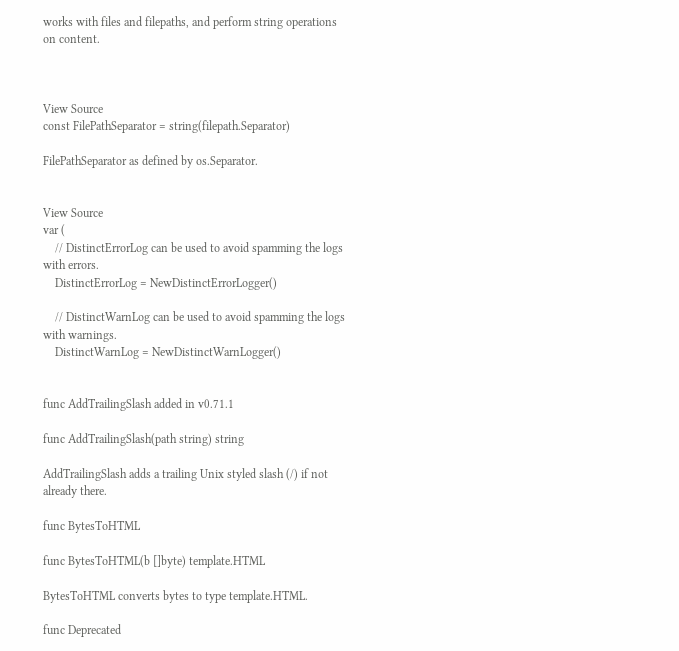works with files and filepaths, and perform string operations on content.



View Source
const FilePathSeparator = string(filepath.Separator)

FilePathSeparator as defined by os.Separator.


View Source
var (
    // DistinctErrorLog can be used to avoid spamming the logs with errors.
    DistinctErrorLog = NewDistinctErrorLogger()

    // DistinctWarnLog can be used to avoid spamming the logs with warnings.
    DistinctWarnLog = NewDistinctWarnLogger()


func AddTrailingSlash added in v0.71.1

func AddTrailingSlash(path string) string

AddTrailingSlash adds a trailing Unix styled slash (/) if not already there.

func BytesToHTML

func BytesToHTML(b []byte) template.HTML

BytesToHTML converts bytes to type template.HTML.

func Deprecated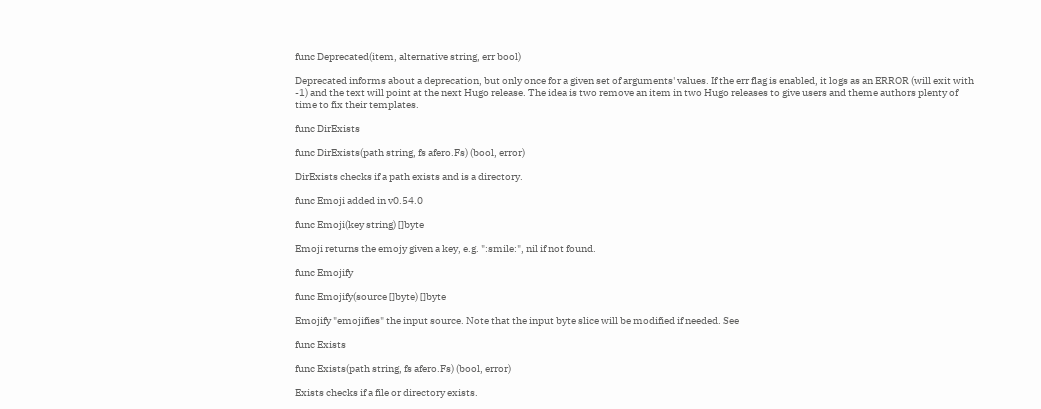func Deprecated(item, alternative string, err bool)

Deprecated informs about a deprecation, but only once for a given set of arguments' values. If the err flag is enabled, it logs as an ERROR (will exit with -1) and the text will point at the next Hugo release. The idea is two remove an item in two Hugo releases to give users and theme authors plenty of time to fix their templates.

func DirExists

func DirExists(path string, fs afero.Fs) (bool, error)

DirExists checks if a path exists and is a directory.

func Emoji added in v0.54.0

func Emoji(key string) []byte

Emoji returns the emojy given a key, e.g. ":smile:", nil if not found.

func Emojify

func Emojify(source []byte) []byte

Emojify "emojifies" the input source. Note that the input byte slice will be modified if needed. See

func Exists

func Exists(path string, fs afero.Fs) (bool, error)

Exists checks if a file or directory exists.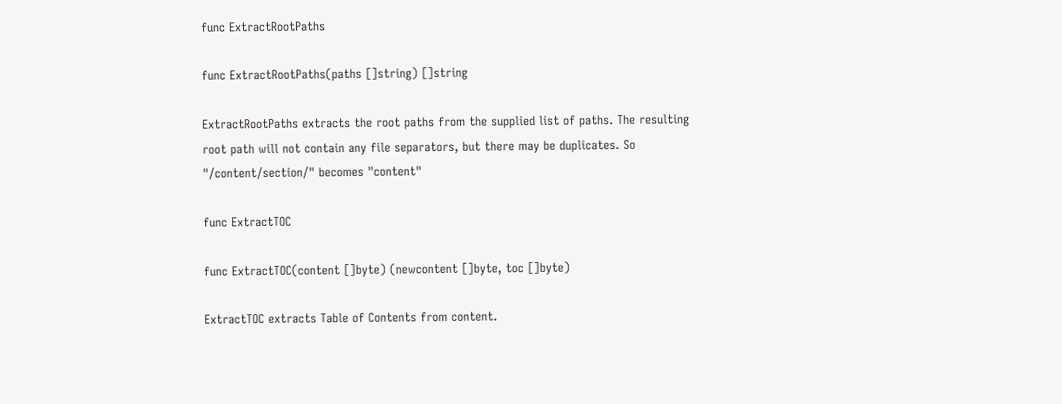func ExtractRootPaths

func ExtractRootPaths(paths []string) []string

ExtractRootPaths extracts the root paths from the supplied list of paths. The resulting root path will not contain any file separators, but there may be duplicates. So "/content/section/" becomes "content"

func ExtractTOC

func ExtractTOC(content []byte) (newcontent []byte, toc []byte)

ExtractTOC extracts Table of Contents from content.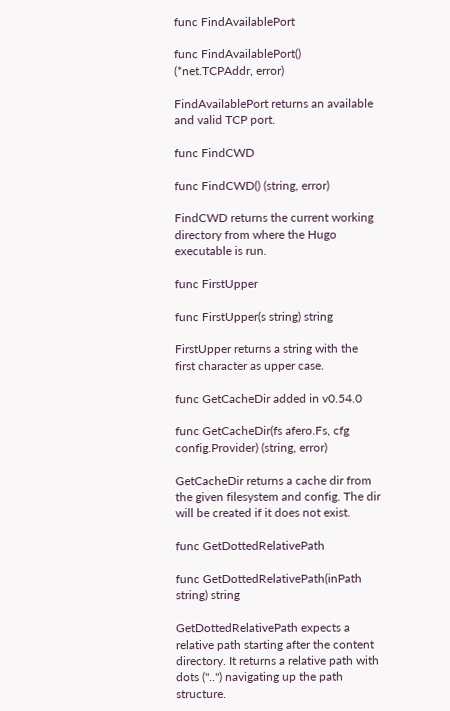func FindAvailablePort

func FindAvailablePort() (*net.TCPAddr, error)

FindAvailablePort returns an available and valid TCP port.

func FindCWD

func FindCWD() (string, error)

FindCWD returns the current working directory from where the Hugo executable is run.

func FirstUpper

func FirstUpper(s string) string

FirstUpper returns a string with the first character as upper case.

func GetCacheDir added in v0.54.0

func GetCacheDir(fs afero.Fs, cfg config.Provider) (string, error)

GetCacheDir returns a cache dir from the given filesystem and config. The dir will be created if it does not exist.

func GetDottedRelativePath

func GetDottedRelativePath(inPath string) string

GetDottedRelativePath expects a relative path starting after the content directory. It returns a relative path with dots ("..") navigating up the path structure.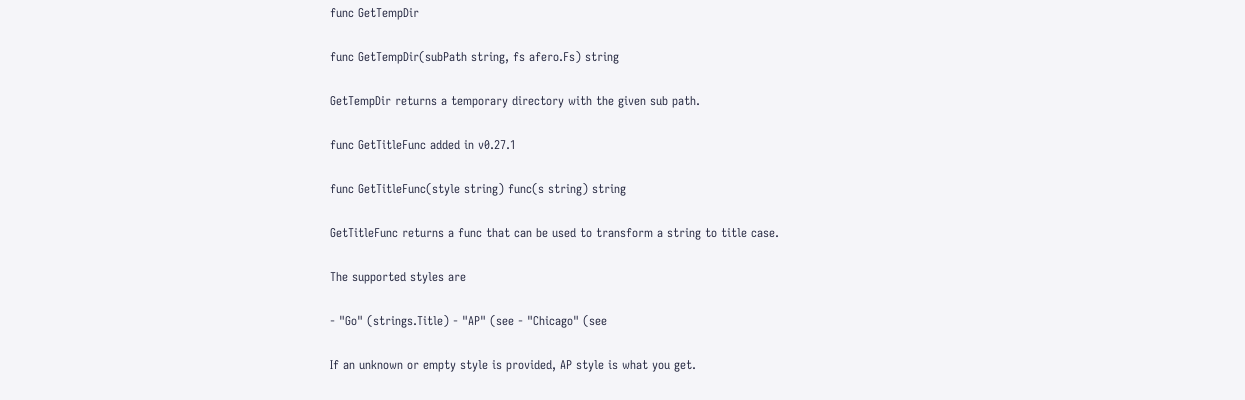func GetTempDir

func GetTempDir(subPath string, fs afero.Fs) string

GetTempDir returns a temporary directory with the given sub path.

func GetTitleFunc added in v0.27.1

func GetTitleFunc(style string) func(s string) string

GetTitleFunc returns a func that can be used to transform a string to title case.

The supported styles are

- "Go" (strings.Title) - "AP" (see - "Chicago" (see

If an unknown or empty style is provided, AP style is what you get.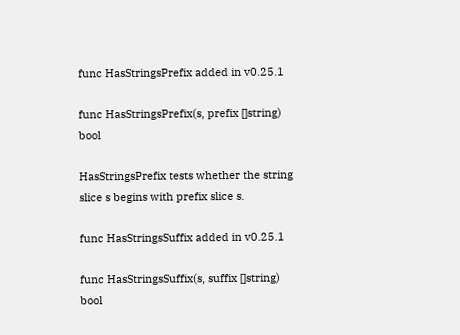func HasStringsPrefix added in v0.25.1

func HasStringsPrefix(s, prefix []string) bool

HasStringsPrefix tests whether the string slice s begins with prefix slice s.

func HasStringsSuffix added in v0.25.1

func HasStringsSuffix(s, suffix []string) bool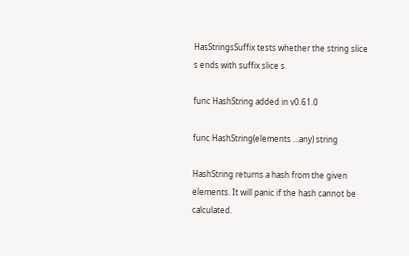HasStringsSuffix tests whether the string slice s ends with suffix slice s.

func HashString added in v0.61.0

func HashString(elements ...any) string

HashString returns a hash from the given elements. It will panic if the hash cannot be calculated.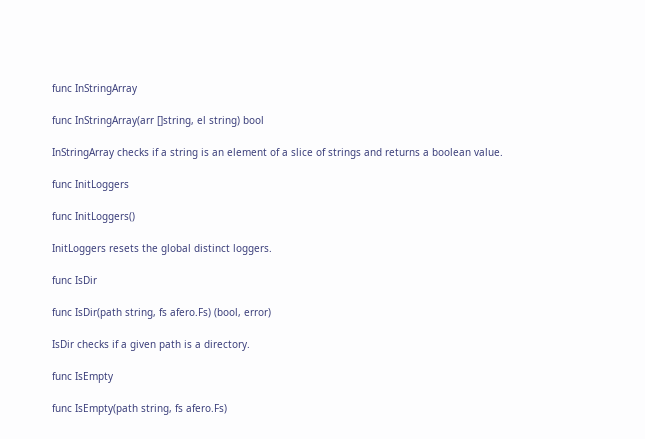func InStringArray

func InStringArray(arr []string, el string) bool

InStringArray checks if a string is an element of a slice of strings and returns a boolean value.

func InitLoggers

func InitLoggers()

InitLoggers resets the global distinct loggers.

func IsDir

func IsDir(path string, fs afero.Fs) (bool, error)

IsDir checks if a given path is a directory.

func IsEmpty

func IsEmpty(path string, fs afero.Fs)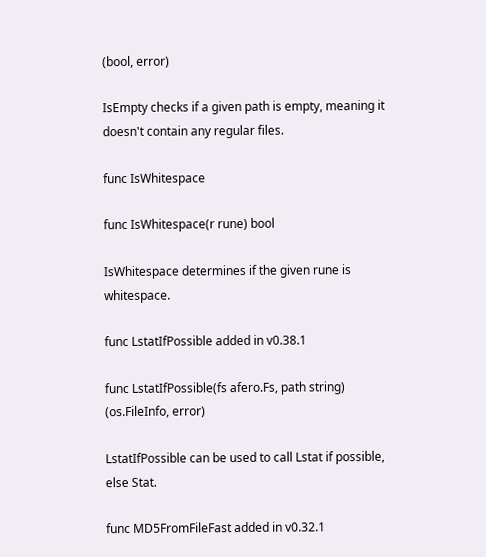(bool, error)

IsEmpty checks if a given path is empty, meaning it doesn't contain any regular files.

func IsWhitespace

func IsWhitespace(r rune) bool

IsWhitespace determines if the given rune is whitespace.

func LstatIfPossible added in v0.38.1

func LstatIfPossible(fs afero.Fs, path string) (os.FileInfo, error)

LstatIfPossible can be used to call Lstat if possible, else Stat.

func MD5FromFileFast added in v0.32.1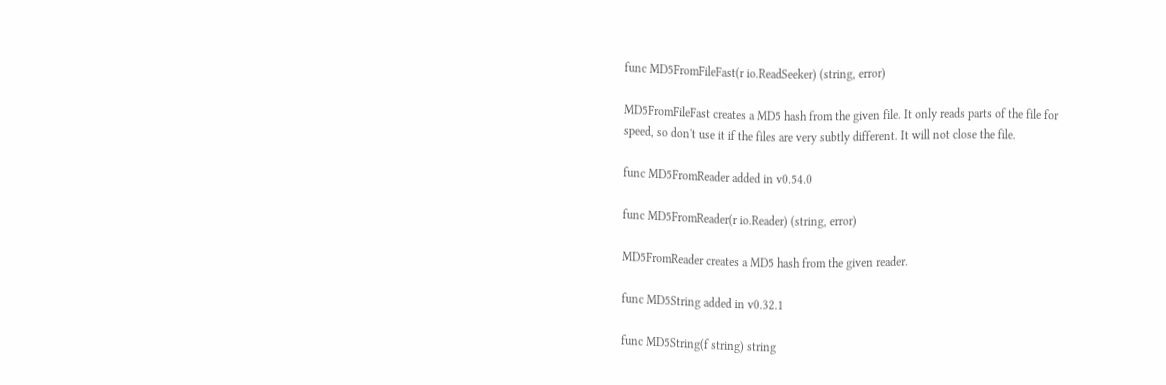func MD5FromFileFast(r io.ReadSeeker) (string, error)

MD5FromFileFast creates a MD5 hash from the given file. It only reads parts of the file for speed, so don't use it if the files are very subtly different. It will not close the file.

func MD5FromReader added in v0.54.0

func MD5FromReader(r io.Reader) (string, error)

MD5FromReader creates a MD5 hash from the given reader.

func MD5String added in v0.32.1

func MD5String(f string) string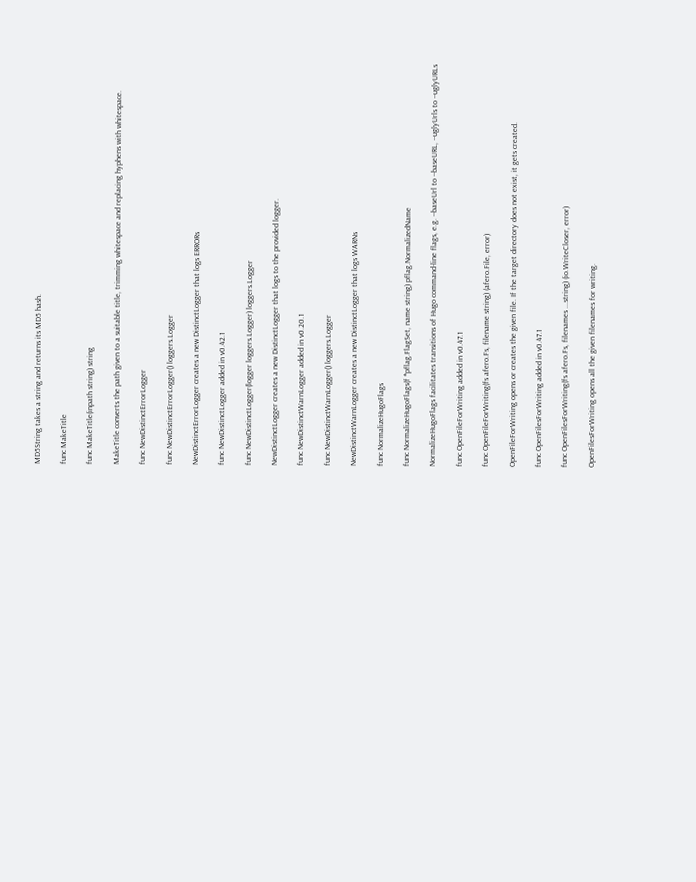MD5String takes a string and returns its MD5 hash.

func MakeTitle

func MakeTitle(inpath string) string

MakeTitle converts the path given to a suitable title, trimming whitespace and replacing hyphens with whitespace.

func NewDistinctErrorLogger

func NewDistinctErrorLogger() loggers.Logger

NewDistinctErrorLogger creates a new DistinctLogger that logs ERRORs

func NewDistinctLogger added in v0.42.1

func NewDistinctLogger(logger loggers.Logger) loggers.Logger

NewDistinctLogger creates a new DistinctLogger that logs to the provided logger.

func NewDistinctWarnLogger added in v0.20.1

func NewDistinctWarnLogger() loggers.Logger

NewDistinctWarnLogger creates a new DistinctLogger that logs WARNs

func NormalizeHugoFlags

func NormalizeHugoFlags(f *pflag.FlagSet, name string) pflag.NormalizedName

NormalizeHugoFlags facilitates transitions of Hugo command-line flags, e.g. --baseUrl to --baseURL, --uglyUrls to --uglyURLs

func OpenFileForWriting added in v0.47.1

func OpenFileForWriting(fs afero.Fs, filename string) (afero.File, error)

OpenFileForWriting opens or creates the given file. If the target directory does not exist, it gets created.

func OpenFilesForWriting added in v0.47.1

func OpenFilesForWriting(fs afero.Fs, filenames ...string) (io.WriteCloser, error)

OpenFilesForWriting opens all the given filenames for writing.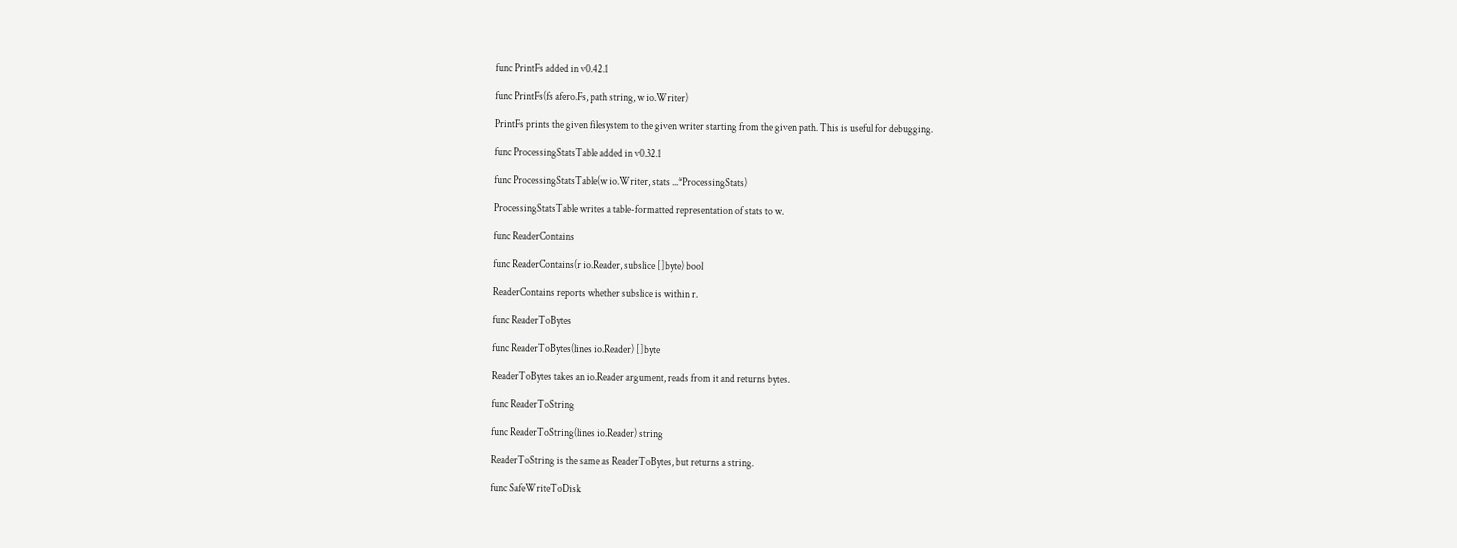func PrintFs added in v0.42.1

func PrintFs(fs afero.Fs, path string, w io.Writer)

PrintFs prints the given filesystem to the given writer starting from the given path. This is useful for debugging.

func ProcessingStatsTable added in v0.32.1

func ProcessingStatsTable(w io.Writer, stats ...*ProcessingStats)

ProcessingStatsTable writes a table-formatted representation of stats to w.

func ReaderContains

func ReaderContains(r io.Reader, subslice []byte) bool

ReaderContains reports whether subslice is within r.

func ReaderToBytes

func ReaderToBytes(lines io.Reader) []byte

ReaderToBytes takes an io.Reader argument, reads from it and returns bytes.

func ReaderToString

func ReaderToString(lines io.Reader) string

ReaderToString is the same as ReaderToBytes, but returns a string.

func SafeWriteToDisk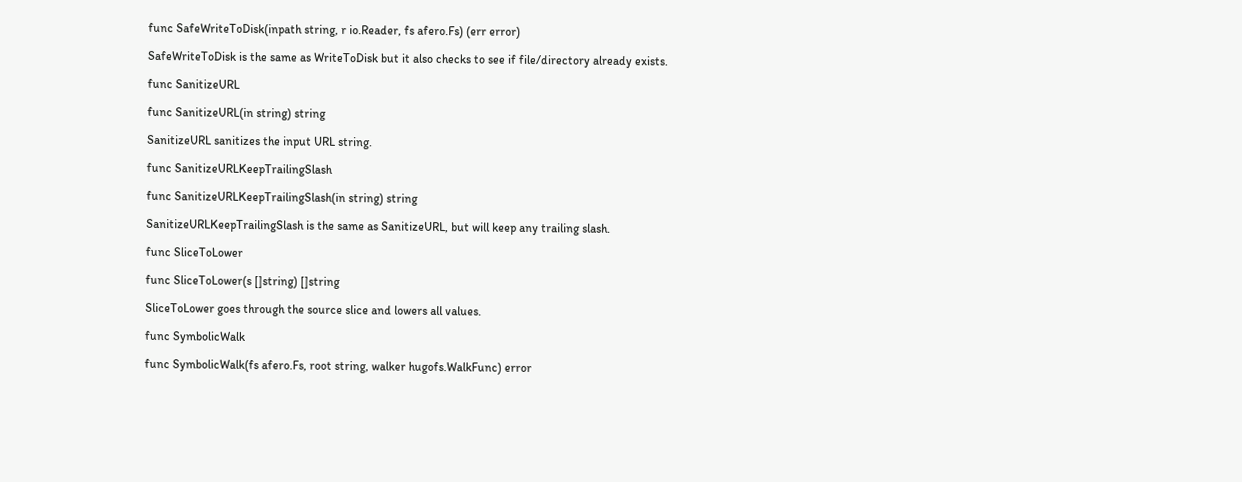func SafeWriteToDisk(inpath string, r io.Reader, fs afero.Fs) (err error)

SafeWriteToDisk is the same as WriteToDisk but it also checks to see if file/directory already exists.

func SanitizeURL

func SanitizeURL(in string) string

SanitizeURL sanitizes the input URL string.

func SanitizeURLKeepTrailingSlash

func SanitizeURLKeepTrailingSlash(in string) string

SanitizeURLKeepTrailingSlash is the same as SanitizeURL, but will keep any trailing slash.

func SliceToLower

func SliceToLower(s []string) []string

SliceToLower goes through the source slice and lowers all values.

func SymbolicWalk

func SymbolicWalk(fs afero.Fs, root string, walker hugofs.WalkFunc) error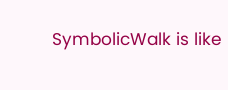SymbolicWalk is like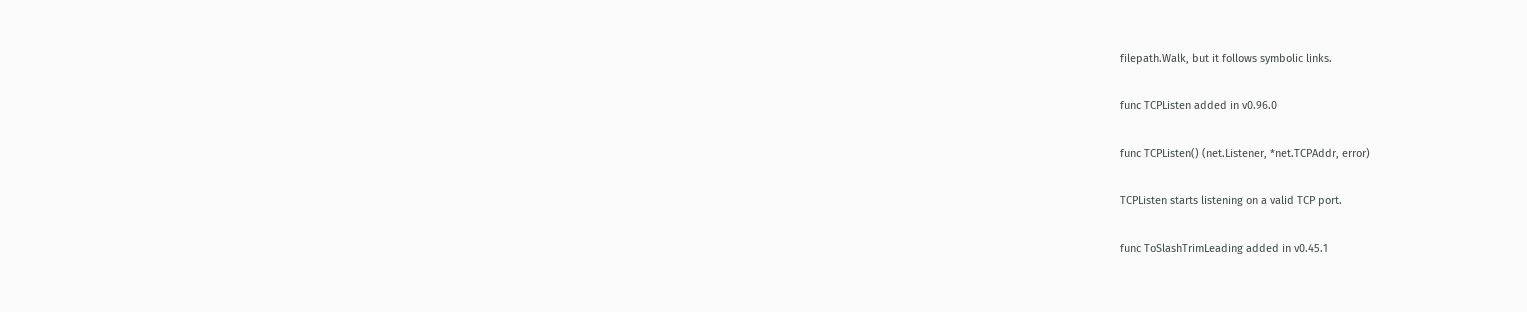filepath.Walk, but it follows symbolic links.

func TCPListen added in v0.96.0

func TCPListen() (net.Listener, *net.TCPAddr, error)

TCPListen starts listening on a valid TCP port.

func ToSlashTrimLeading added in v0.45.1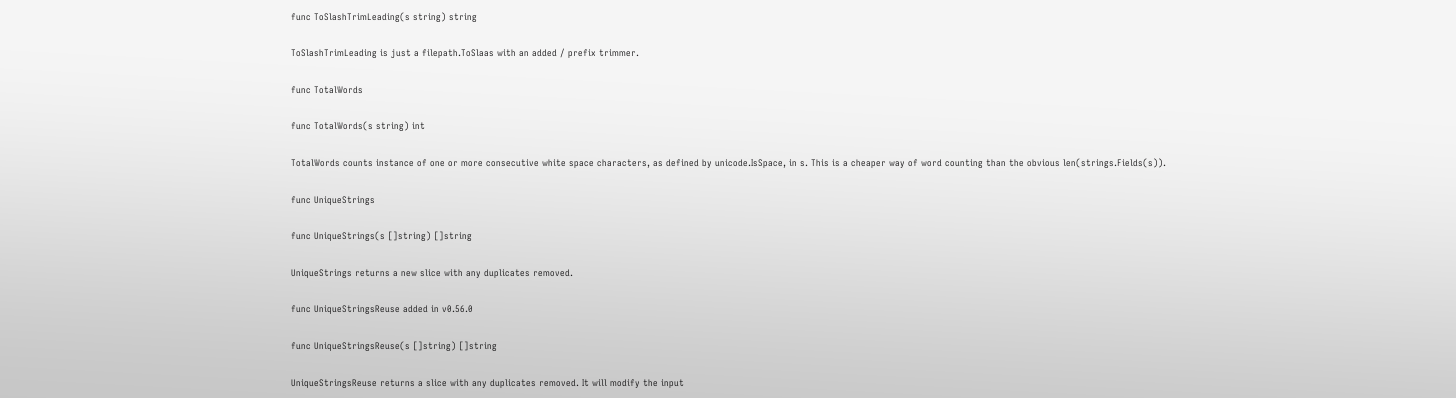func ToSlashTrimLeading(s string) string

ToSlashTrimLeading is just a filepath.ToSlaas with an added / prefix trimmer.

func TotalWords

func TotalWords(s string) int

TotalWords counts instance of one or more consecutive white space characters, as defined by unicode.IsSpace, in s. This is a cheaper way of word counting than the obvious len(strings.Fields(s)).

func UniqueStrings

func UniqueStrings(s []string) []string

UniqueStrings returns a new slice with any duplicates removed.

func UniqueStringsReuse added in v0.56.0

func UniqueStringsReuse(s []string) []string

UniqueStringsReuse returns a slice with any duplicates removed. It will modify the input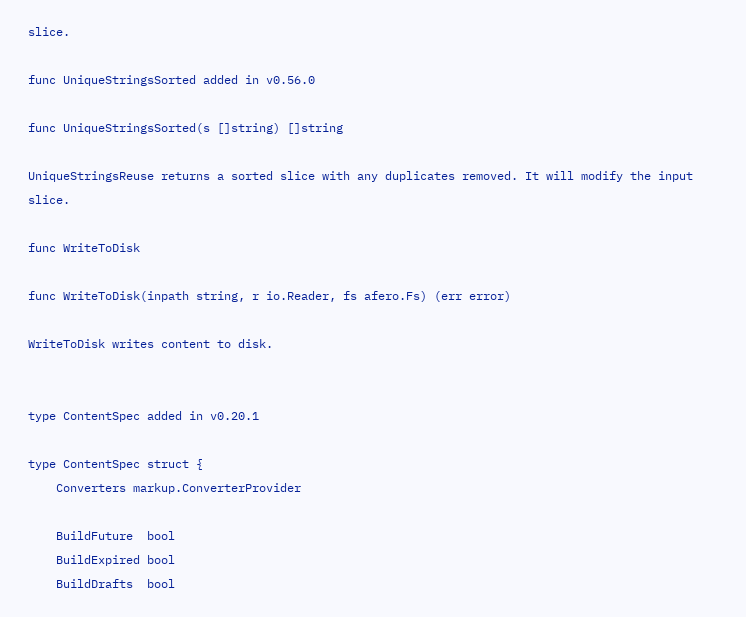slice.

func UniqueStringsSorted added in v0.56.0

func UniqueStringsSorted(s []string) []string

UniqueStringsReuse returns a sorted slice with any duplicates removed. It will modify the input slice.

func WriteToDisk

func WriteToDisk(inpath string, r io.Reader, fs afero.Fs) (err error)

WriteToDisk writes content to disk.


type ContentSpec added in v0.20.1

type ContentSpec struct {
    Converters markup.ConverterProvider

    BuildFuture  bool
    BuildExpired bool
    BuildDrafts  bool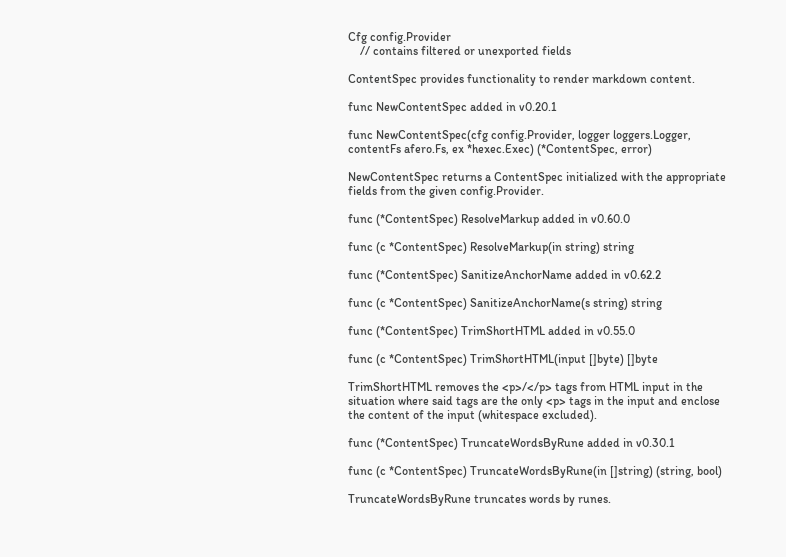Cfg config.Provider
    // contains filtered or unexported fields

ContentSpec provides functionality to render markdown content.

func NewContentSpec added in v0.20.1

func NewContentSpec(cfg config.Provider, logger loggers.Logger, contentFs afero.Fs, ex *hexec.Exec) (*ContentSpec, error)

NewContentSpec returns a ContentSpec initialized with the appropriate fields from the given config.Provider.

func (*ContentSpec) ResolveMarkup added in v0.60.0

func (c *ContentSpec) ResolveMarkup(in string) string

func (*ContentSpec) SanitizeAnchorName added in v0.62.2

func (c *ContentSpec) SanitizeAnchorName(s string) string

func (*ContentSpec) TrimShortHTML added in v0.55.0

func (c *ContentSpec) TrimShortHTML(input []byte) []byte

TrimShortHTML removes the <p>/</p> tags from HTML input in the situation where said tags are the only <p> tags in the input and enclose the content of the input (whitespace excluded).

func (*ContentSpec) TruncateWordsByRune added in v0.30.1

func (c *ContentSpec) TruncateWordsByRune(in []string) (string, bool)

TruncateWordsByRune truncates words by runes.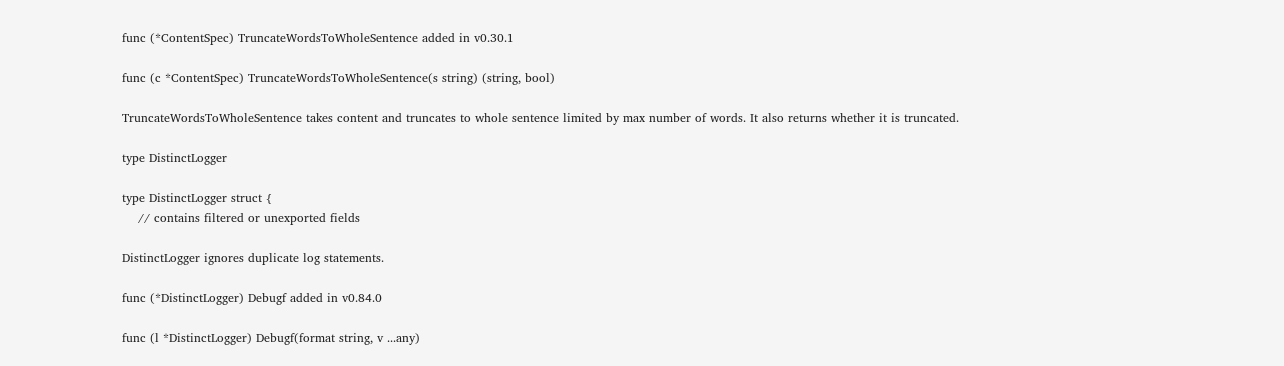func (*ContentSpec) TruncateWordsToWholeSentence added in v0.30.1

func (c *ContentSpec) TruncateWordsToWholeSentence(s string) (string, bool)

TruncateWordsToWholeSentence takes content and truncates to whole sentence limited by max number of words. It also returns whether it is truncated.

type DistinctLogger

type DistinctLogger struct {
    // contains filtered or unexported fields

DistinctLogger ignores duplicate log statements.

func (*DistinctLogger) Debugf added in v0.84.0

func (l *DistinctLogger) Debugf(format string, v ...any)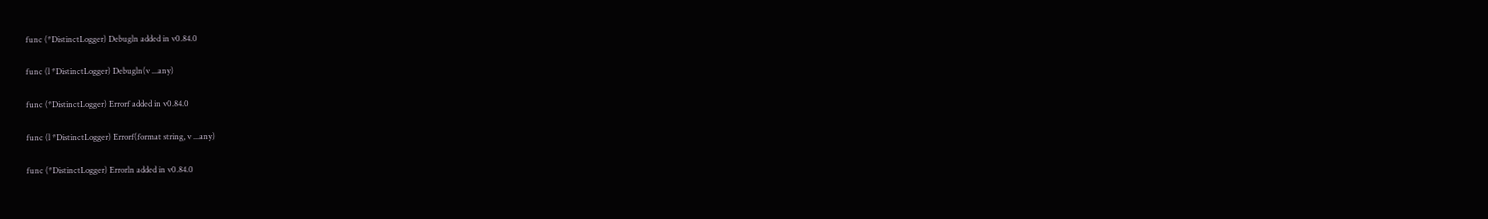func (*DistinctLogger) Debugln added in v0.84.0

func (l *DistinctLogger) Debugln(v ...any)

func (*DistinctLogger) Errorf added in v0.84.0

func (l *DistinctLogger) Errorf(format string, v ...any)

func (*DistinctLogger) Errorln added in v0.84.0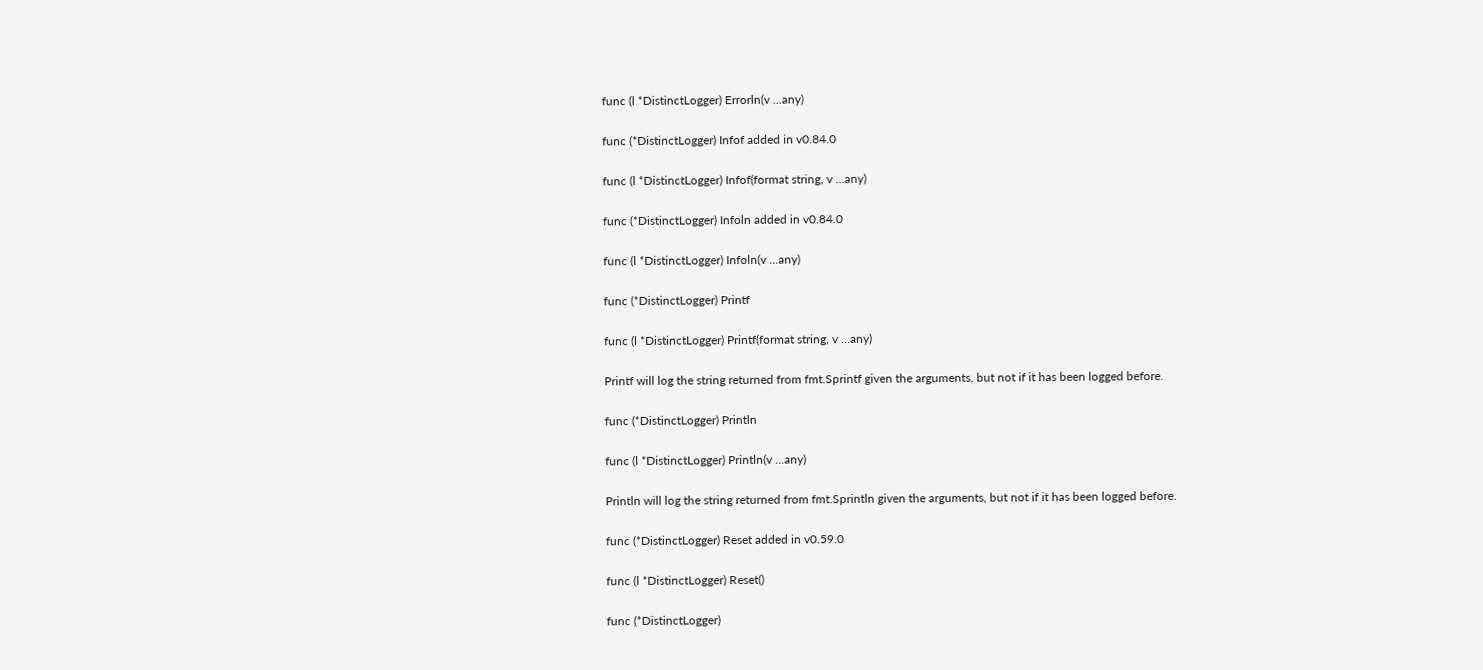func (l *DistinctLogger) Errorln(v ...any)

func (*DistinctLogger) Infof added in v0.84.0

func (l *DistinctLogger) Infof(format string, v ...any)

func (*DistinctLogger) Infoln added in v0.84.0

func (l *DistinctLogger) Infoln(v ...any)

func (*DistinctLogger) Printf

func (l *DistinctLogger) Printf(format string, v ...any)

Printf will log the string returned from fmt.Sprintf given the arguments, but not if it has been logged before.

func (*DistinctLogger) Println

func (l *DistinctLogger) Println(v ...any)

Println will log the string returned from fmt.Sprintln given the arguments, but not if it has been logged before.

func (*DistinctLogger) Reset added in v0.59.0

func (l *DistinctLogger) Reset()

func (*DistinctLogger)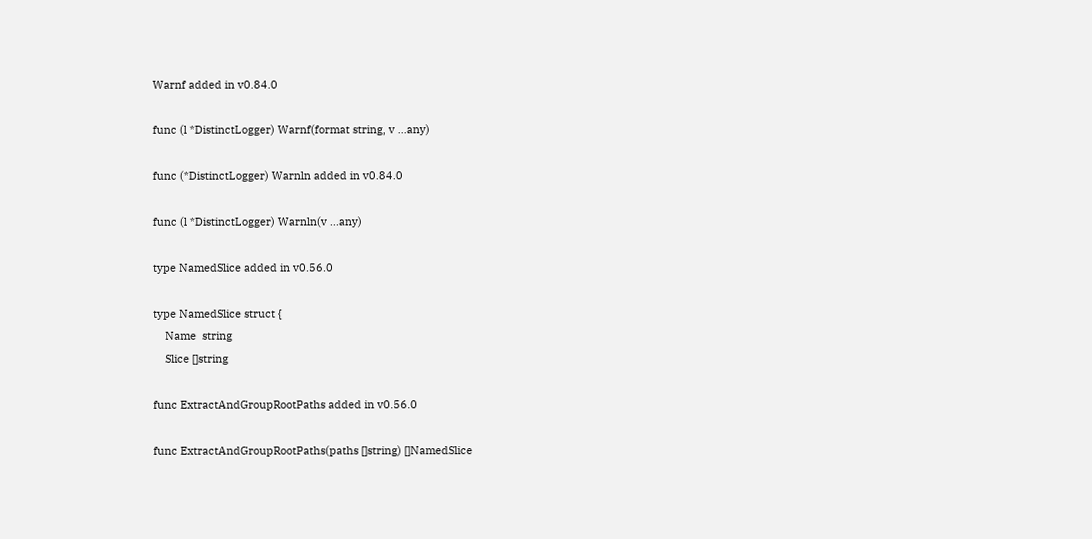Warnf added in v0.84.0

func (l *DistinctLogger) Warnf(format string, v ...any)

func (*DistinctLogger) Warnln added in v0.84.0

func (l *DistinctLogger) Warnln(v ...any)

type NamedSlice added in v0.56.0

type NamedSlice struct {
    Name  string
    Slice []string

func ExtractAndGroupRootPaths added in v0.56.0

func ExtractAndGroupRootPaths(paths []string) []NamedSlice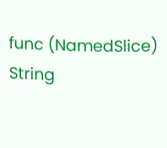func (NamedSlice) String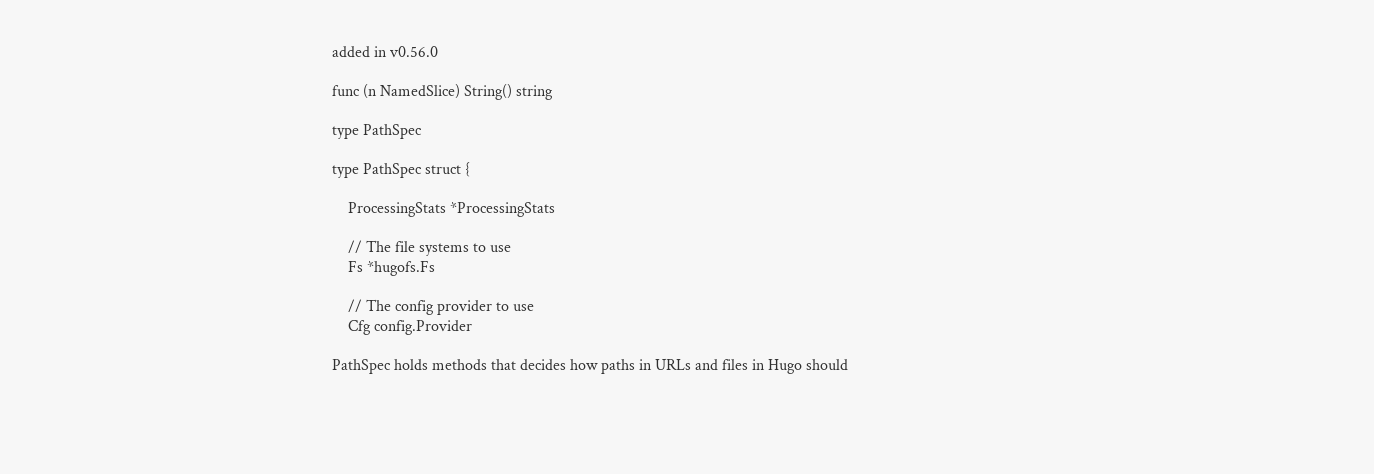added in v0.56.0

func (n NamedSlice) String() string

type PathSpec

type PathSpec struct {

    ProcessingStats *ProcessingStats

    // The file systems to use
    Fs *hugofs.Fs

    // The config provider to use
    Cfg config.Provider

PathSpec holds methods that decides how paths in URLs and files in Hugo should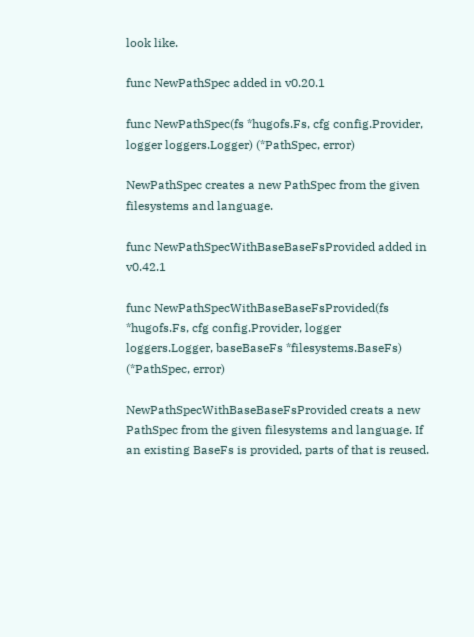look like.

func NewPathSpec added in v0.20.1

func NewPathSpec(fs *hugofs.Fs, cfg config.Provider, logger loggers.Logger) (*PathSpec, error)

NewPathSpec creates a new PathSpec from the given filesystems and language.

func NewPathSpecWithBaseBaseFsProvided added in v0.42.1

func NewPathSpecWithBaseBaseFsProvided(fs *hugofs.Fs, cfg config.Provider, logger loggers.Logger, baseBaseFs *filesystems.BaseFs) (*PathSpec, error)

NewPathSpecWithBaseBaseFsProvided creats a new PathSpec from the given filesystems and language. If an existing BaseFs is provided, parts of that is reused.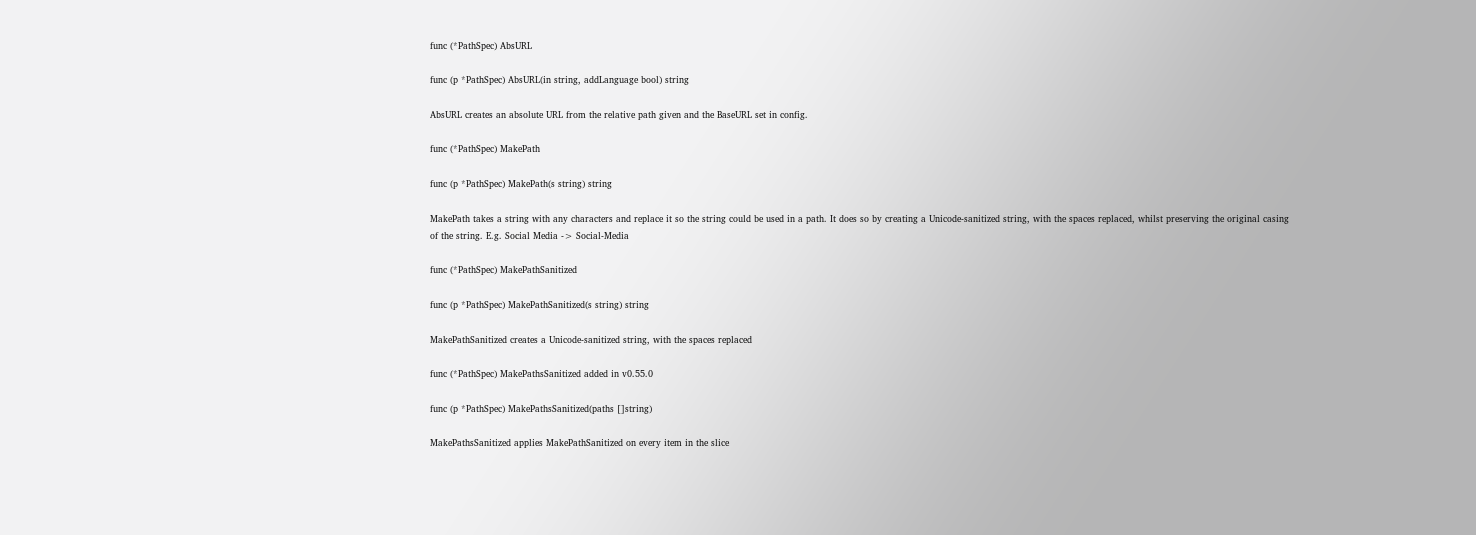func (*PathSpec) AbsURL

func (p *PathSpec) AbsURL(in string, addLanguage bool) string

AbsURL creates an absolute URL from the relative path given and the BaseURL set in config.

func (*PathSpec) MakePath

func (p *PathSpec) MakePath(s string) string

MakePath takes a string with any characters and replace it so the string could be used in a path. It does so by creating a Unicode-sanitized string, with the spaces replaced, whilst preserving the original casing of the string. E.g. Social Media -> Social-Media

func (*PathSpec) MakePathSanitized

func (p *PathSpec) MakePathSanitized(s string) string

MakePathSanitized creates a Unicode-sanitized string, with the spaces replaced

func (*PathSpec) MakePathsSanitized added in v0.55.0

func (p *PathSpec) MakePathsSanitized(paths []string)

MakePathsSanitized applies MakePathSanitized on every item in the slice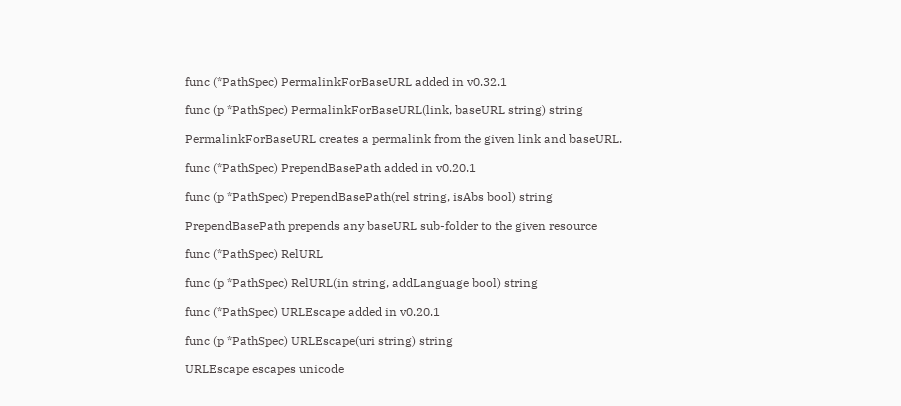func (*PathSpec) PermalinkForBaseURL added in v0.32.1

func (p *PathSpec) PermalinkForBaseURL(link, baseURL string) string

PermalinkForBaseURL creates a permalink from the given link and baseURL.

func (*PathSpec) PrependBasePath added in v0.20.1

func (p *PathSpec) PrependBasePath(rel string, isAbs bool) string

PrependBasePath prepends any baseURL sub-folder to the given resource

func (*PathSpec) RelURL

func (p *PathSpec) RelURL(in string, addLanguage bool) string

func (*PathSpec) URLEscape added in v0.20.1

func (p *PathSpec) URLEscape(uri string) string

URLEscape escapes unicode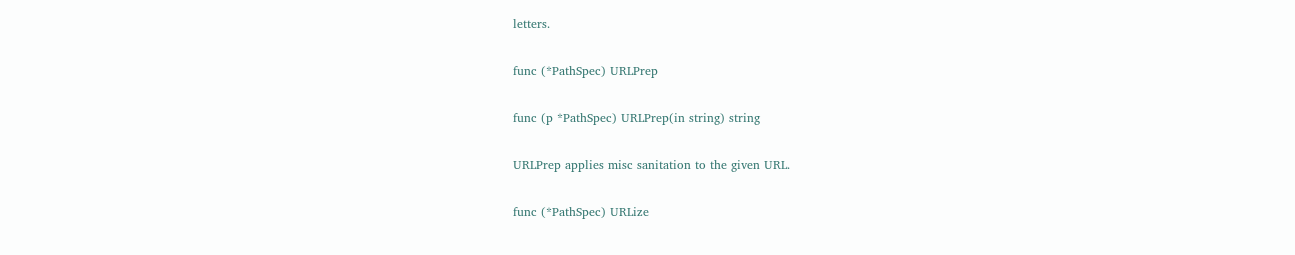letters.

func (*PathSpec) URLPrep

func (p *PathSpec) URLPrep(in string) string

URLPrep applies misc sanitation to the given URL.

func (*PathSpec) URLize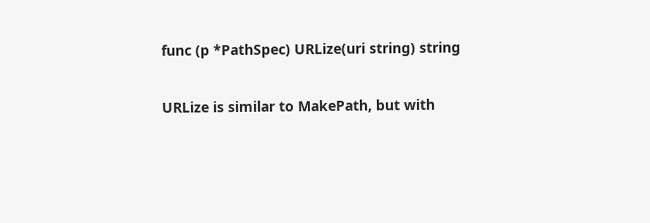func (p *PathSpec) URLize(uri string) string

URLize is similar to MakePath, but with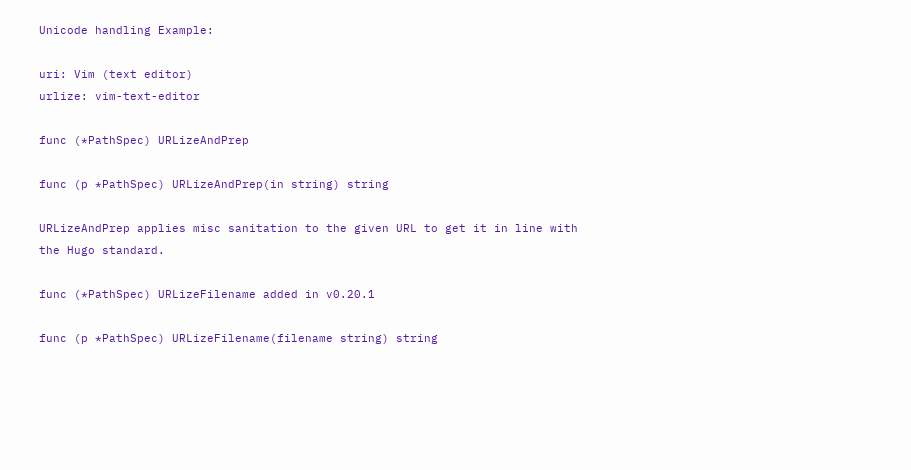Unicode handling Example:

uri: Vim (text editor)
urlize: vim-text-editor

func (*PathSpec) URLizeAndPrep

func (p *PathSpec) URLizeAndPrep(in string) string

URLizeAndPrep applies misc sanitation to the given URL to get it in line with the Hugo standard.

func (*PathSpec) URLizeFilename added in v0.20.1

func (p *PathSpec) URLizeFilename(filename string) string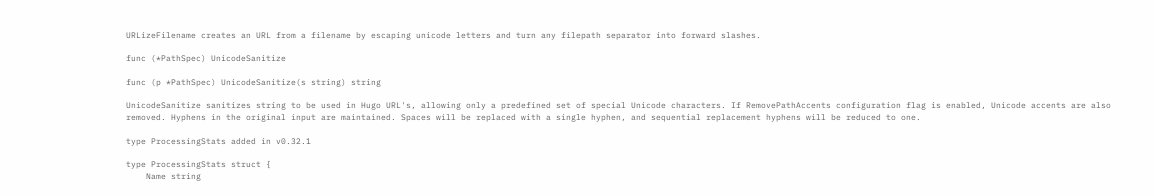URLizeFilename creates an URL from a filename by escaping unicode letters and turn any filepath separator into forward slashes.

func (*PathSpec) UnicodeSanitize

func (p *PathSpec) UnicodeSanitize(s string) string

UnicodeSanitize sanitizes string to be used in Hugo URL's, allowing only a predefined set of special Unicode characters. If RemovePathAccents configuration flag is enabled, Unicode accents are also removed. Hyphens in the original input are maintained. Spaces will be replaced with a single hyphen, and sequential replacement hyphens will be reduced to one.

type ProcessingStats added in v0.32.1

type ProcessingStats struct {
    Name string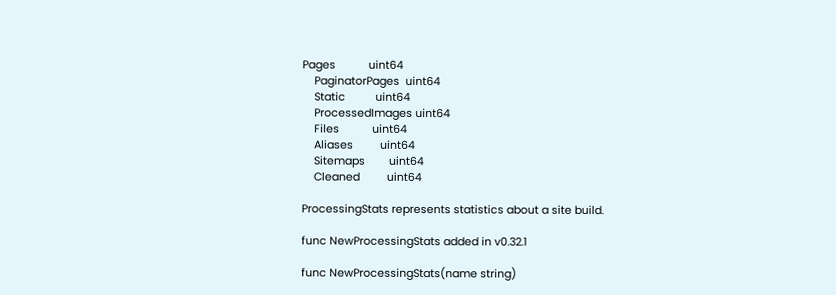Pages           uint64
    PaginatorPages  uint64
    Static          uint64
    ProcessedImages uint64
    Files           uint64
    Aliases         uint64
    Sitemaps        uint64
    Cleaned         uint64

ProcessingStats represents statistics about a site build.

func NewProcessingStats added in v0.32.1

func NewProcessingStats(name string)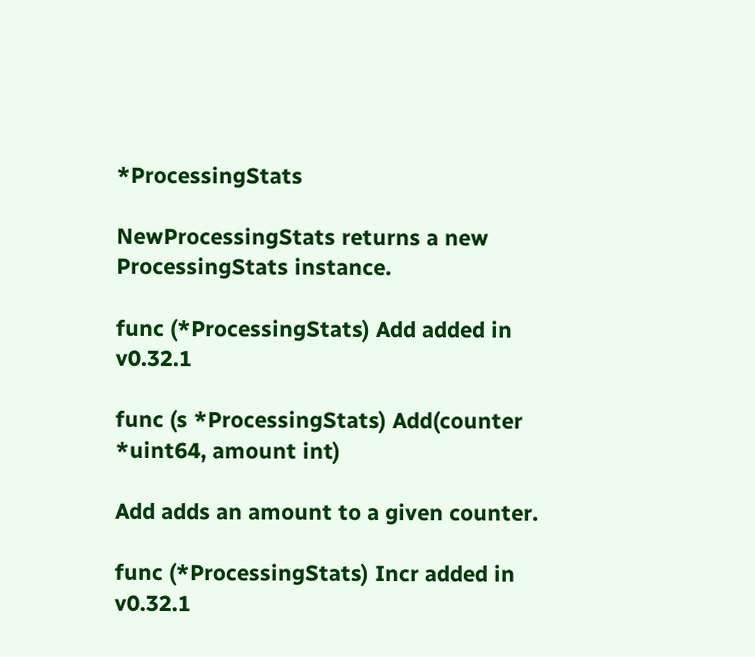*ProcessingStats

NewProcessingStats returns a new ProcessingStats instance.

func (*ProcessingStats) Add added in v0.32.1

func (s *ProcessingStats) Add(counter *uint64, amount int)

Add adds an amount to a given counter.

func (*ProcessingStats) Incr added in v0.32.1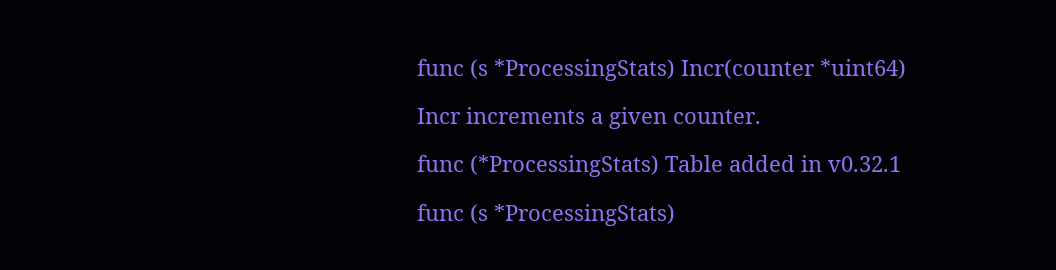func (s *ProcessingStats) Incr(counter *uint64)

Incr increments a given counter.

func (*ProcessingStats) Table added in v0.32.1

func (s *ProcessingStats)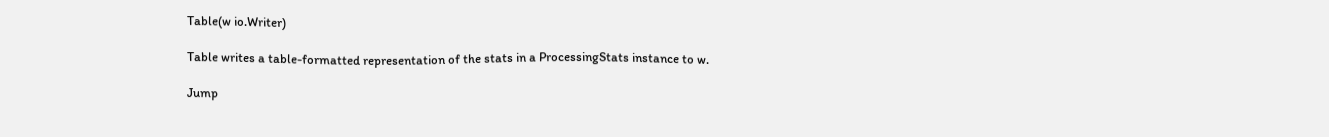Table(w io.Writer)

Table writes a table-formatted representation of the stats in a ProcessingStats instance to w.

Jump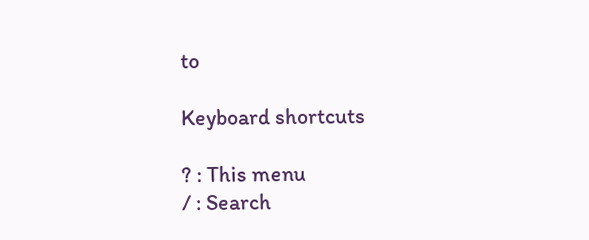to

Keyboard shortcuts

? : This menu
/ : Search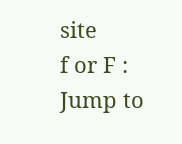site
f or F : Jump to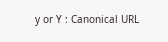y or Y : Canonical URL